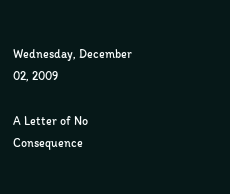Wednesday, December 02, 2009

A Letter of No Consequence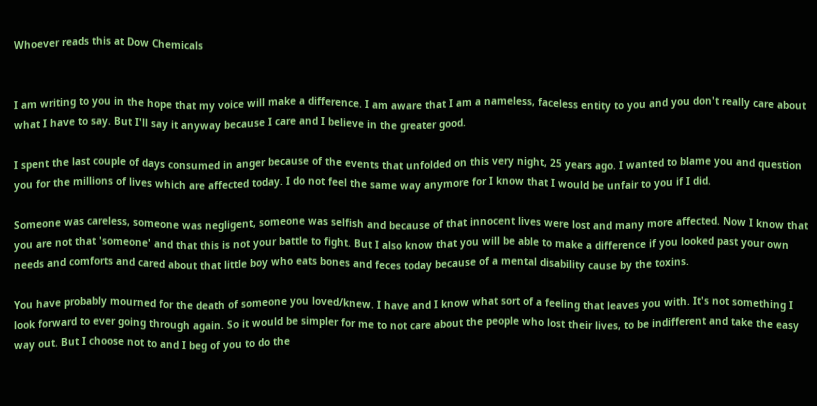Whoever reads this at Dow Chemicals


I am writing to you in the hope that my voice will make a difference. I am aware that I am a nameless, faceless entity to you and you don't really care about what I have to say. But I'll say it anyway because I care and I believe in the greater good.

I spent the last couple of days consumed in anger because of the events that unfolded on this very night, 25 years ago. I wanted to blame you and question you for the millions of lives which are affected today. I do not feel the same way anymore for I know that I would be unfair to you if I did.

Someone was careless, someone was negligent, someone was selfish and because of that innocent lives were lost and many more affected. Now I know that you are not that 'someone' and that this is not your battle to fight. But I also know that you will be able to make a difference if you looked past your own needs and comforts and cared about that little boy who eats bones and feces today because of a mental disability cause by the toxins.

You have probably mourned for the death of someone you loved/knew. I have and I know what sort of a feeling that leaves you with. It's not something I look forward to ever going through again. So it would be simpler for me to not care about the people who lost their lives, to be indifferent and take the easy way out. But I choose not to and I beg of you to do the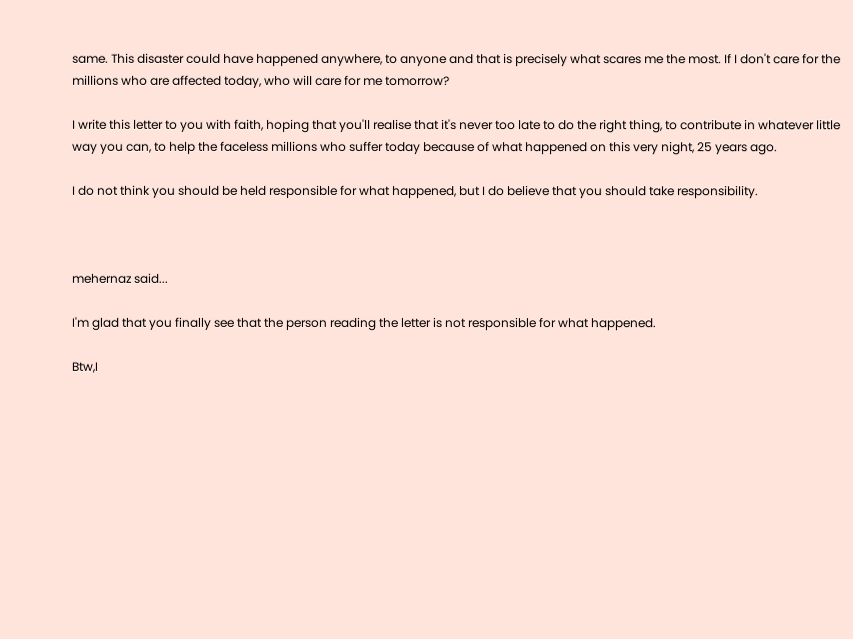same. This disaster could have happened anywhere, to anyone and that is precisely what scares me the most. If I don't care for the millions who are affected today, who will care for me tomorrow?

I write this letter to you with faith, hoping that you'll realise that it's never too late to do the right thing, to contribute in whatever little way you can, to help the faceless millions who suffer today because of what happened on this very night, 25 years ago.

I do not think you should be held responsible for what happened, but I do believe that you should take responsibility.



mehernaz said...

I'm glad that you finally see that the person reading the letter is not responsible for what happened.

Btw,I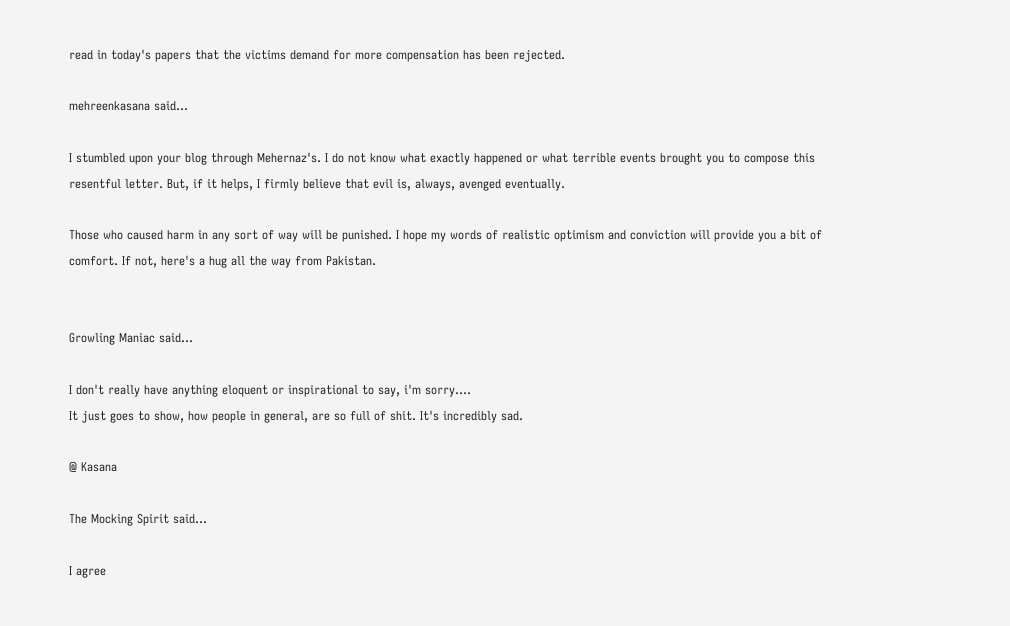read in today's papers that the victims demand for more compensation has been rejected.

mehreenkasana said...

I stumbled upon your blog through Mehernaz's. I do not know what exactly happened or what terrible events brought you to compose this resentful letter. But, if it helps, I firmly believe that evil is, always, avenged eventually.

Those who caused harm in any sort of way will be punished. I hope my words of realistic optimism and conviction will provide you a bit of comfort. If not, here's a hug all the way from Pakistan.


Growling Maniac said...

I don't really have anything eloquent or inspirational to say, i'm sorry....
It just goes to show, how people in general, are so full of shit. It's incredibly sad.

@ Kasana

The Mocking Spirit said...

I agree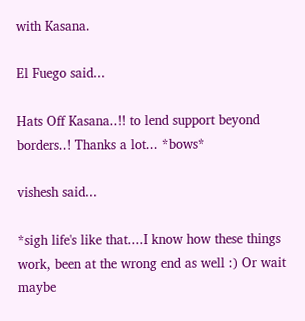with Kasana.

El Fuego said...

Hats Off Kasana..!! to lend support beyond borders..! Thanks a lot... *bows*

vishesh said...

*sigh life's like that....I know how these things work, been at the wrong end as well :) Or wait maybe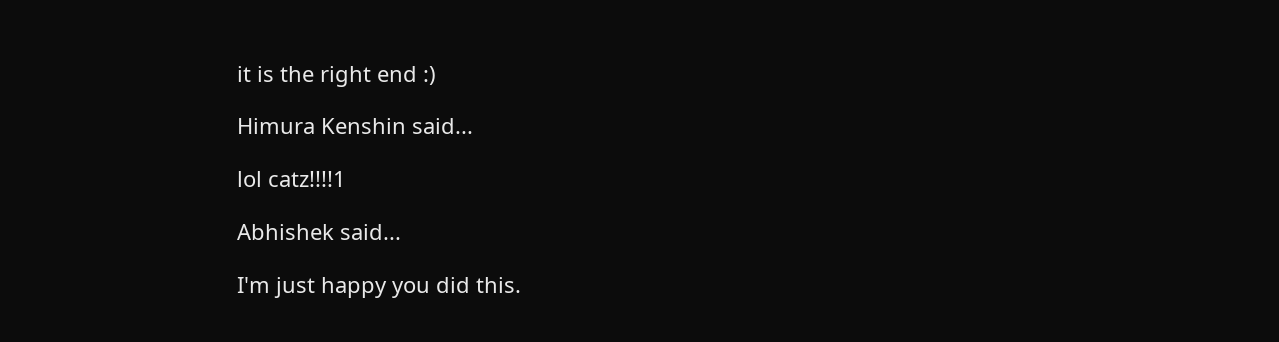it is the right end :)

Himura Kenshin said...

lol catz!!!!1

Abhishek said...

I'm just happy you did this.